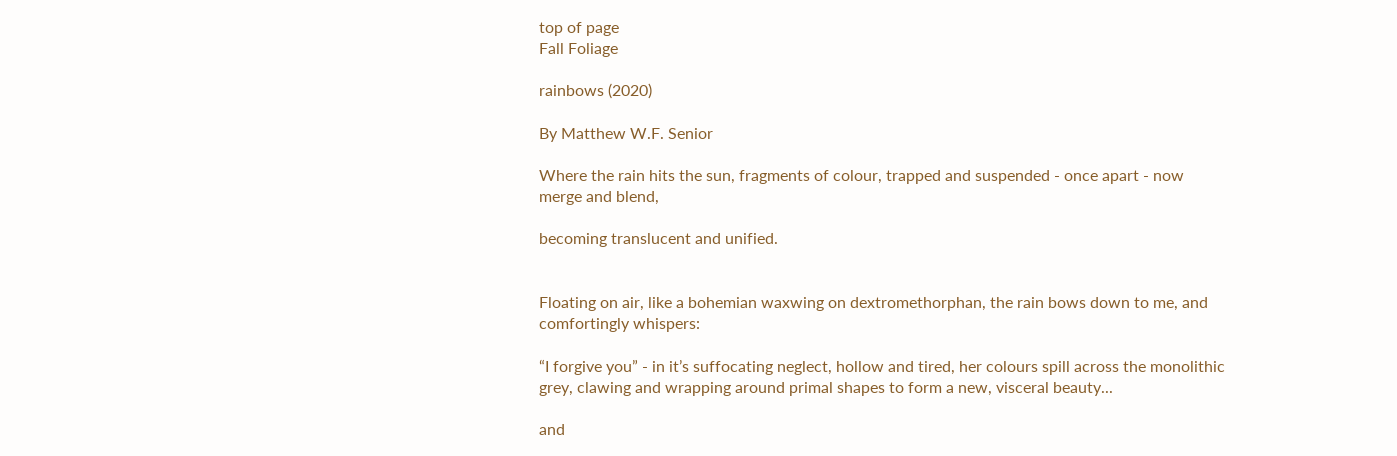top of page
Fall Foliage

rainbows (2020)

By Matthew W.F. Senior

Where the rain hits the sun, fragments of colour, trapped and suspended - once apart - now merge and blend,

becoming translucent and unified.


Floating on air, like a bohemian waxwing on dextromethorphan, the rain bows down to me, and comfortingly whispers:

“I forgive you” - in it’s suffocating neglect, hollow and tired, her colours spill across the monolithic grey, clawing and wrapping around primal shapes to form a new, visceral beauty...

and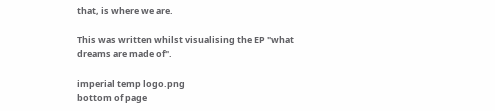that, is where we are.

This was written whilst visualising the EP "what dreams are made of".

imperial temp logo.png
bottom of page